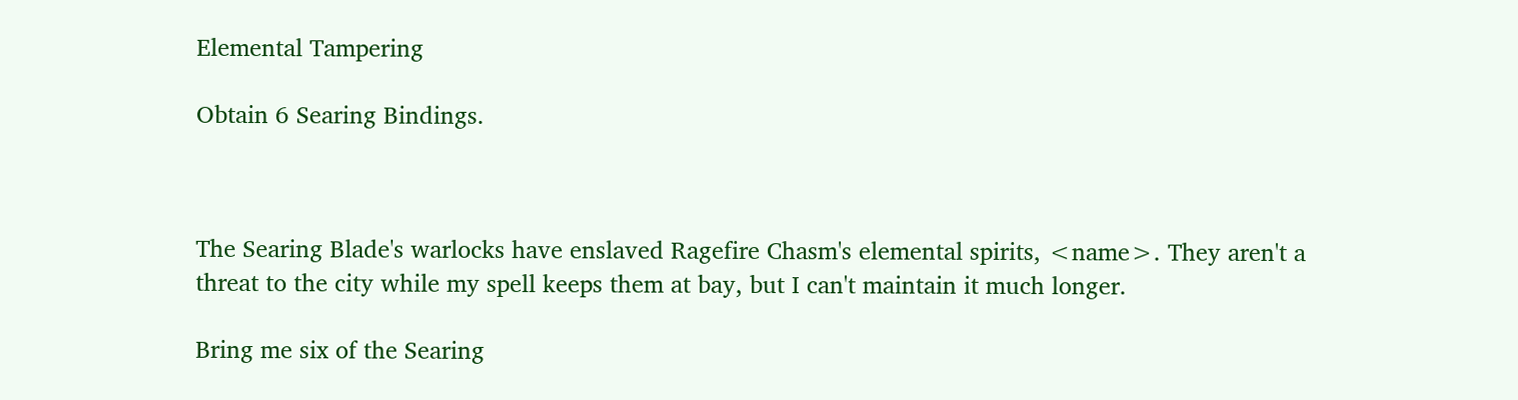Elemental Tampering

Obtain 6 Searing Bindings.



The Searing Blade's warlocks have enslaved Ragefire Chasm's elemental spirits, <name>. They aren't a threat to the city while my spell keeps them at bay, but I can't maintain it much longer.

Bring me six of the Searing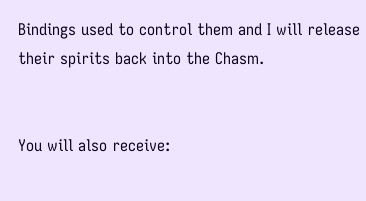Bindings used to control them and I will release their spirits back into the Chasm.


You will also receive: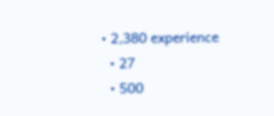• 2,380 experience
  • 27
  • 500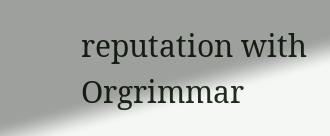reputation with Orgrimmar